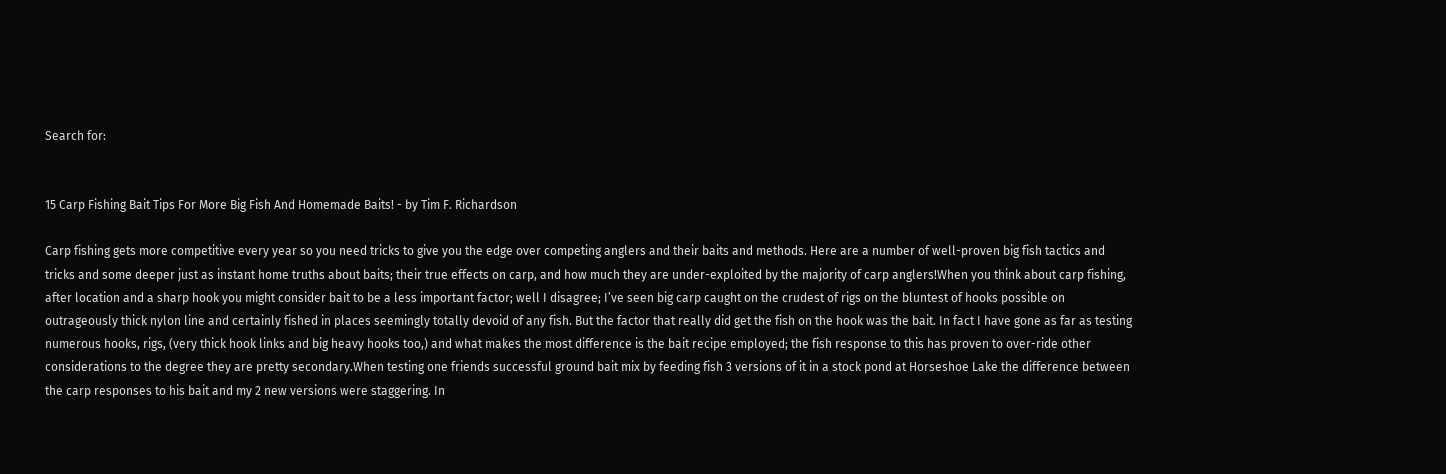Search for:


15 Carp Fishing Bait Tips For More Big Fish And Homemade Baits! - by Tim F. Richardson

Carp fishing gets more competitive every year so you need tricks to give you the edge over competing anglers and their baits and methods. Here are a number of well-proven big fish tactics and tricks and some deeper just as instant home truths about baits; their true effects on carp, and how much they are under-exploited by the majority of carp anglers!When you think about carp fishing, after location and a sharp hook you might consider bait to be a less important factor; well I disagree; I’ve seen big carp caught on the crudest of rigs on the bluntest of hooks possible on outrageously thick nylon line and certainly fished in places seemingly totally devoid of any fish. But the factor that really did get the fish on the hook was the bait. In fact I have gone as far as testing numerous hooks, rigs, (very thick hook links and big heavy hooks too,) and what makes the most difference is the bait recipe employed; the fish response to this has proven to over-ride other considerations to the degree they are pretty secondary.When testing one friends successful ground bait mix by feeding fish 3 versions of it in a stock pond at Horseshoe Lake the difference between the carp responses to his bait and my 2 new versions were staggering. In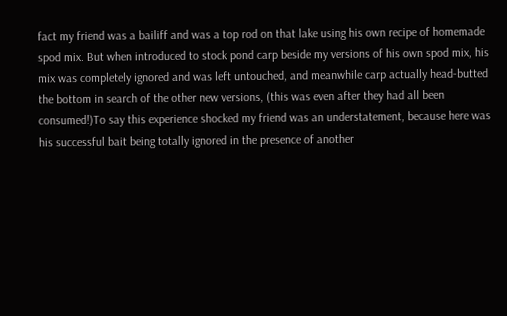fact my friend was a bailiff and was a top rod on that lake using his own recipe of homemade spod mix. But when introduced to stock pond carp beside my versions of his own spod mix, his mix was completely ignored and was left untouched, and meanwhile carp actually head-butted the bottom in search of the other new versions, (this was even after they had all been consumed!)To say this experience shocked my friend was an understatement, because here was his successful bait being totally ignored in the presence of another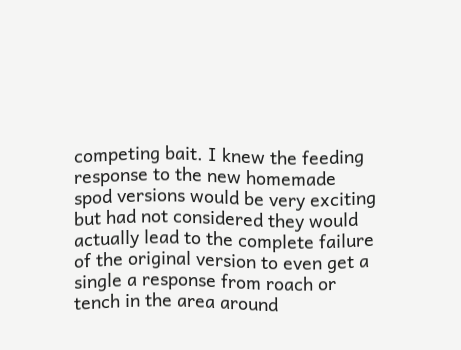competing bait. I knew the feeding response to the new homemade spod versions would be very exciting but had not considered they would actually lead to the complete failure of the original version to even get a single a response from roach or tench in the area around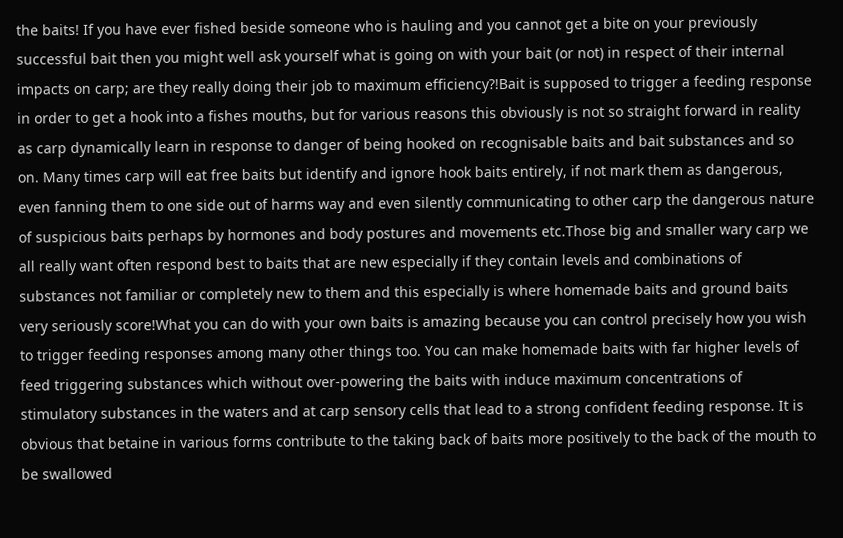the baits! If you have ever fished beside someone who is hauling and you cannot get a bite on your previously successful bait then you might well ask yourself what is going on with your bait (or not) in respect of their internal impacts on carp; are they really doing their job to maximum efficiency?!Bait is supposed to trigger a feeding response in order to get a hook into a fishes mouths, but for various reasons this obviously is not so straight forward in reality as carp dynamically learn in response to danger of being hooked on recognisable baits and bait substances and so on. Many times carp will eat free baits but identify and ignore hook baits entirely, if not mark them as dangerous, even fanning them to one side out of harms way and even silently communicating to other carp the dangerous nature of suspicious baits perhaps by hormones and body postures and movements etc.Those big and smaller wary carp we all really want often respond best to baits that are new especially if they contain levels and combinations of substances not familiar or completely new to them and this especially is where homemade baits and ground baits very seriously score!What you can do with your own baits is amazing because you can control precisely how you wish to trigger feeding responses among many other things too. You can make homemade baits with far higher levels of feed triggering substances which without over-powering the baits with induce maximum concentrations of stimulatory substances in the waters and at carp sensory cells that lead to a strong confident feeding response. It is obvious that betaine in various forms contribute to the taking back of baits more positively to the back of the mouth to be swallowed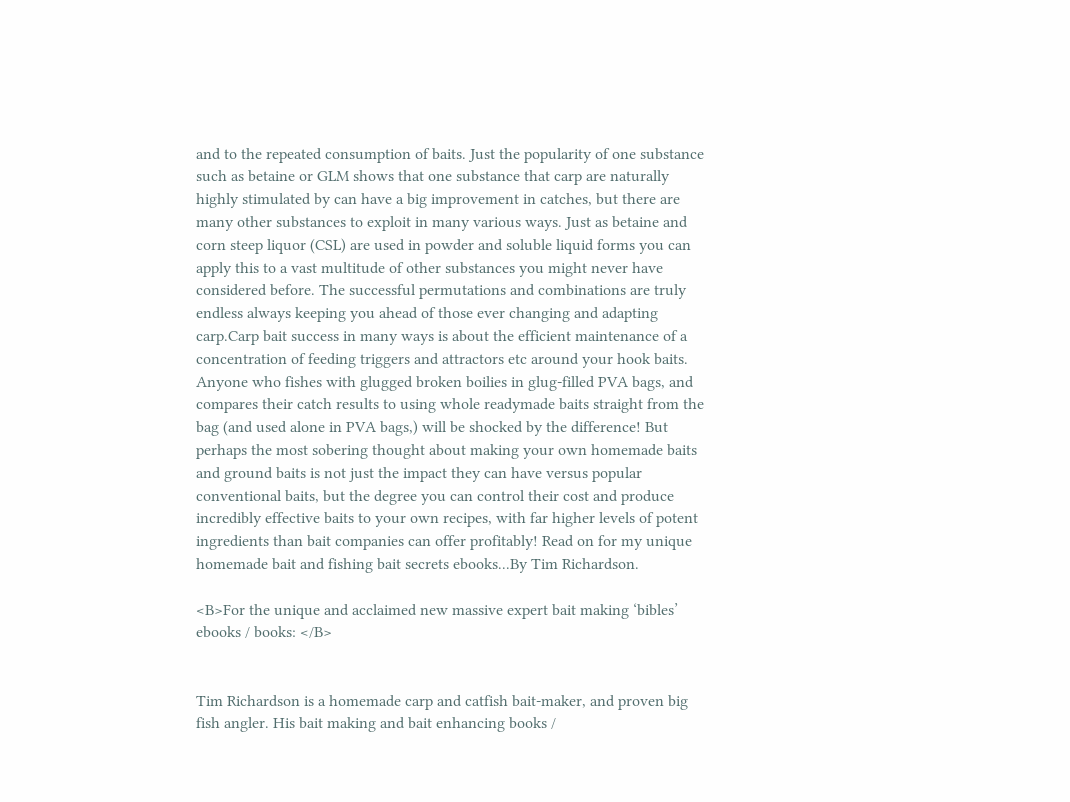and to the repeated consumption of baits. Just the popularity of one substance such as betaine or GLM shows that one substance that carp are naturally highly stimulated by can have a big improvement in catches, but there are many other substances to exploit in many various ways. Just as betaine and corn steep liquor (CSL) are used in powder and soluble liquid forms you can apply this to a vast multitude of other substances you might never have considered before. The successful permutations and combinations are truly endless always keeping you ahead of those ever changing and adapting carp.Carp bait success in many ways is about the efficient maintenance of a concentration of feeding triggers and attractors etc around your hook baits. Anyone who fishes with glugged broken boilies in glug-filled PVA bags, and compares their catch results to using whole readymade baits straight from the bag (and used alone in PVA bags,) will be shocked by the difference! But perhaps the most sobering thought about making your own homemade baits and ground baits is not just the impact they can have versus popular conventional baits, but the degree you can control their cost and produce incredibly effective baits to your own recipes, with far higher levels of potent ingredients than bait companies can offer profitably! Read on for my unique homemade bait and fishing bait secrets ebooks...By Tim Richardson.

<B>For the unique and acclaimed new massive expert bait making ‘bibles’ ebooks / books: </B>


Tim Richardson is a homemade carp and catfish bait-maker, and proven big fish angler. His bait making and bait enhancing books /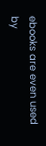ebooks are even used by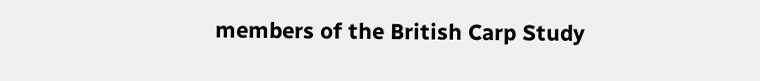members of the British Carp Study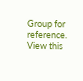Group for reference. View this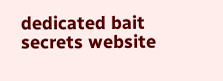dedicated bait secrets website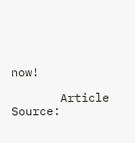now!

       Article Source: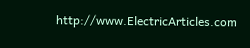http://www.ElectricArticles.com